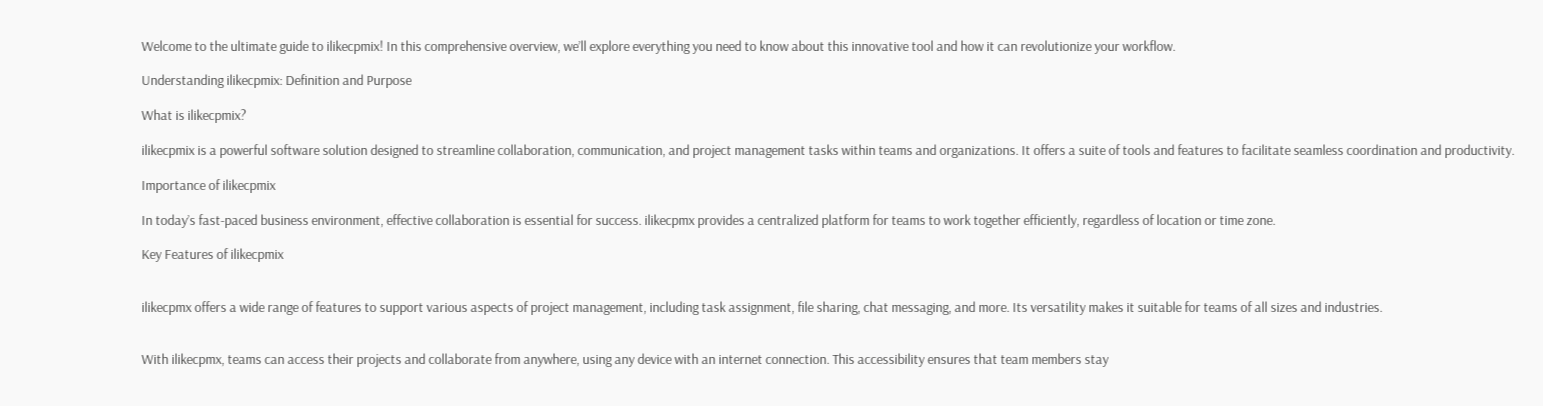Welcome to the ultimate guide to ilikecpmix! In this comprehensive overview, we’ll explore everything you need to know about this innovative tool and how it can revolutionize your workflow.

Understanding ilikecpmix: Definition and Purpose

What is ilikecpmix?

ilikecpmix is a powerful software solution designed to streamline collaboration, communication, and project management tasks within teams and organizations. It offers a suite of tools and features to facilitate seamless coordination and productivity.

Importance of ilikecpmix

In today’s fast-paced business environment, effective collaboration is essential for success. ilikecpmx provides a centralized platform for teams to work together efficiently, regardless of location or time zone.

Key Features of ilikecpmix


ilikecpmx offers a wide range of features to support various aspects of project management, including task assignment, file sharing, chat messaging, and more. Its versatility makes it suitable for teams of all sizes and industries.


With ilikecpmx, teams can access their projects and collaborate from anywhere, using any device with an internet connection. This accessibility ensures that team members stay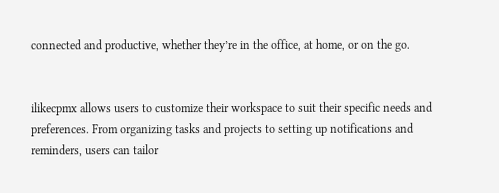connected and productive, whether they’re in the office, at home, or on the go.


ilikecpmx allows users to customize their workspace to suit their specific needs and preferences. From organizing tasks and projects to setting up notifications and reminders, users can tailor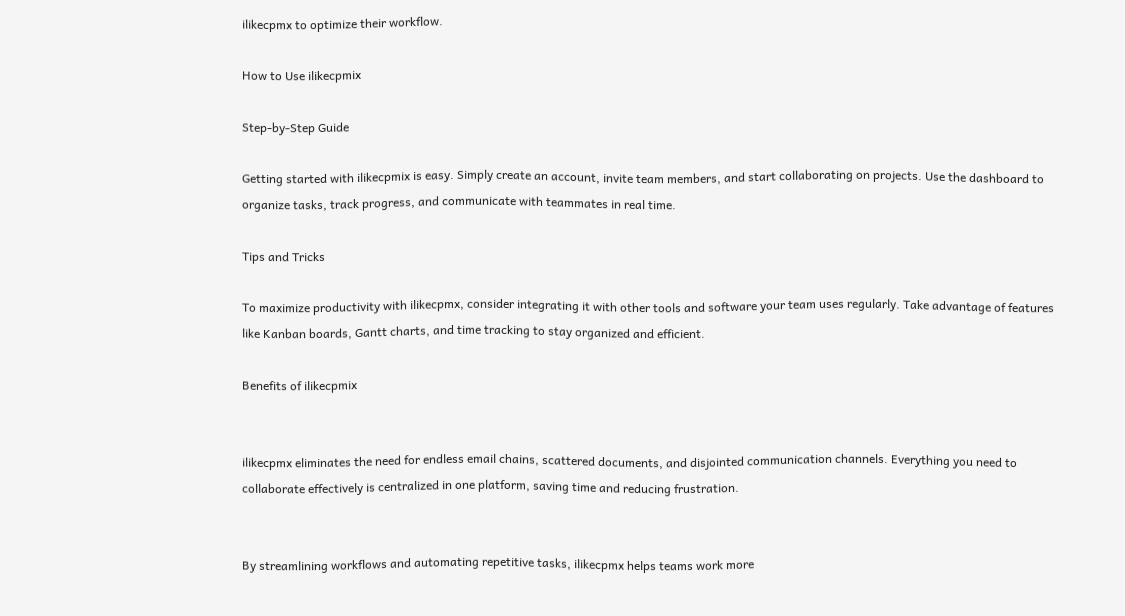ilikecpmx to optimize their workflow.

How to Use ilikecpmix

Step-by-Step Guide

Getting started with ilikecpmix is easy. Simply create an account, invite team members, and start collaborating on projects. Use the dashboard to organize tasks, track progress, and communicate with teammates in real time.

Tips and Tricks

To maximize productivity with ilikecpmx, consider integrating it with other tools and software your team uses regularly. Take advantage of features like Kanban boards, Gantt charts, and time tracking to stay organized and efficient.

Benefits of ilikecpmix


ilikecpmx eliminates the need for endless email chains, scattered documents, and disjointed communication channels. Everything you need to collaborate effectively is centralized in one platform, saving time and reducing frustration.


By streamlining workflows and automating repetitive tasks, ilikecpmx helps teams work more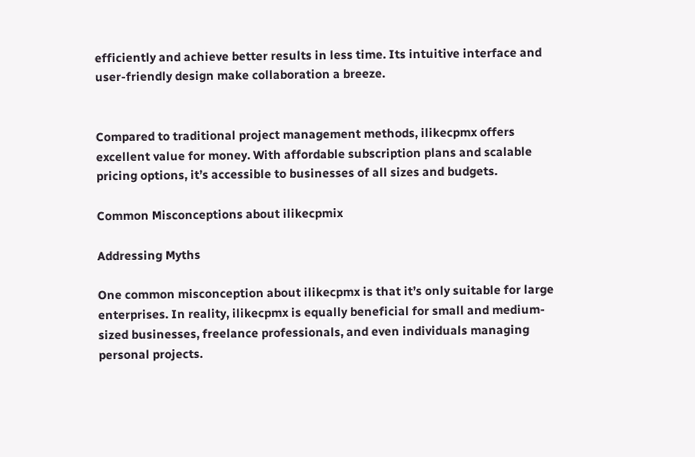efficiently and achieve better results in less time. Its intuitive interface and user-friendly design make collaboration a breeze.


Compared to traditional project management methods, ilikecpmx offers excellent value for money. With affordable subscription plans and scalable pricing options, it’s accessible to businesses of all sizes and budgets.

Common Misconceptions about ilikecpmix

Addressing Myths

One common misconception about ilikecpmx is that it’s only suitable for large enterprises. In reality, ilikecpmx is equally beneficial for small and medium-sized businesses, freelance professionals, and even individuals managing personal projects.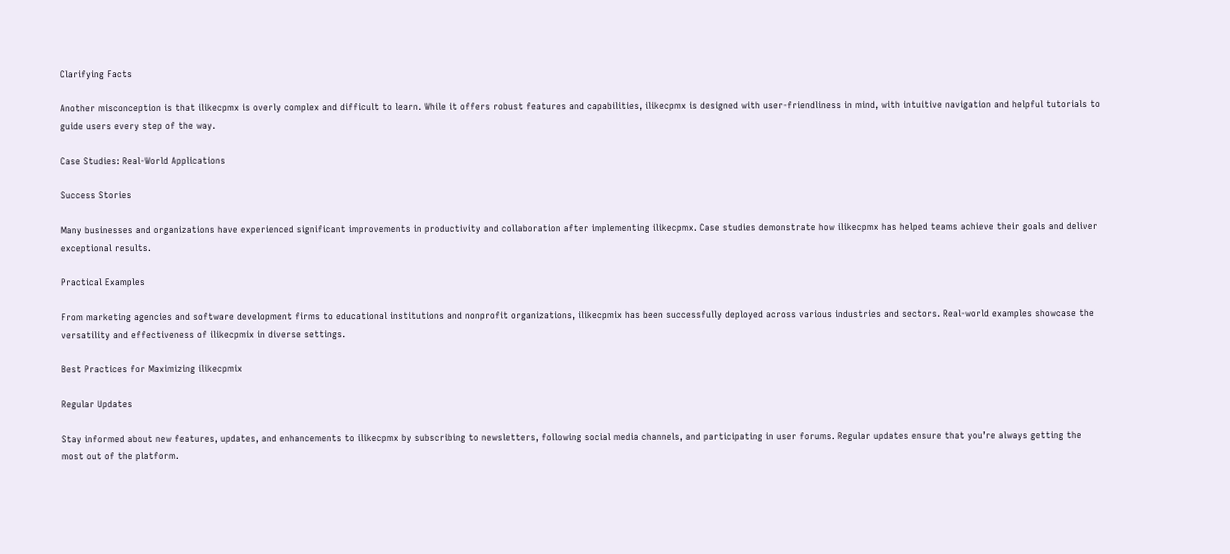Clarifying Facts

Another misconception is that ilikecpmx is overly complex and difficult to learn. While it offers robust features and capabilities, ilikecpmx is designed with user-friendliness in mind, with intuitive navigation and helpful tutorials to guide users every step of the way.

Case Studies: Real-World Applications

Success Stories

Many businesses and organizations have experienced significant improvements in productivity and collaboration after implementing ilikecpmx. Case studies demonstrate how ilikecpmx has helped teams achieve their goals and deliver exceptional results.

Practical Examples

From marketing agencies and software development firms to educational institutions and nonprofit organizations, ilikecpmix has been successfully deployed across various industries and sectors. Real-world examples showcase the versatility and effectiveness of ilikecpmix in diverse settings.

Best Practices for Maximizing ilikecpmix

Regular Updates

Stay informed about new features, updates, and enhancements to ilikecpmx by subscribing to newsletters, following social media channels, and participating in user forums. Regular updates ensure that you’re always getting the most out of the platform.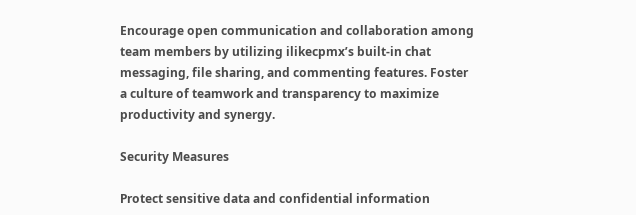Encourage open communication and collaboration among team members by utilizing ilikecpmx’s built-in chat messaging, file sharing, and commenting features. Foster a culture of teamwork and transparency to maximize productivity and synergy.

Security Measures

Protect sensitive data and confidential information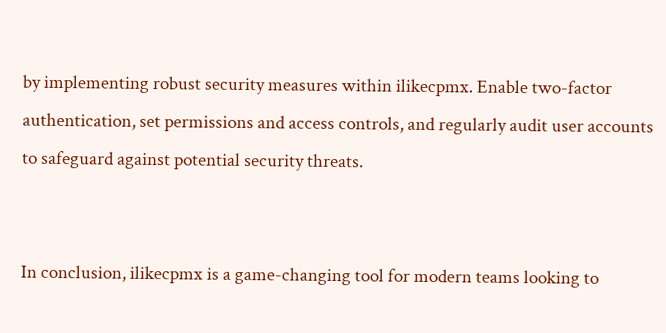by implementing robust security measures within ilikecpmx. Enable two-factor authentication, set permissions and access controls, and regularly audit user accounts to safeguard against potential security threats.


In conclusion, ilikecpmx is a game-changing tool for modern teams looking to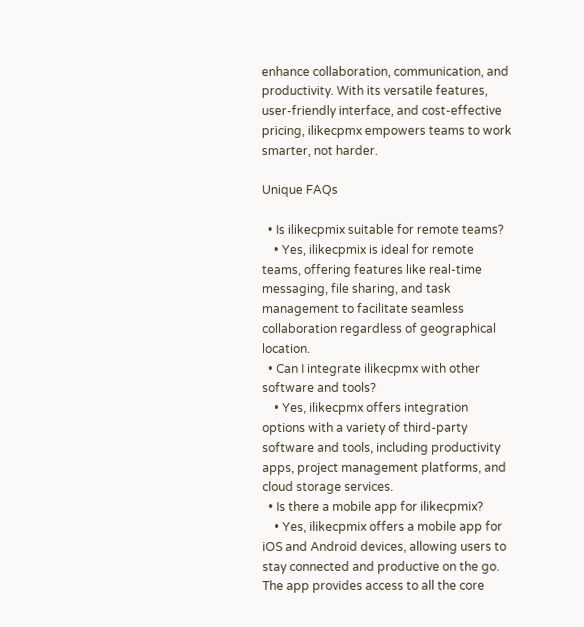enhance collaboration, communication, and productivity. With its versatile features, user-friendly interface, and cost-effective pricing, ilikecpmx empowers teams to work smarter, not harder.

Unique FAQs

  • Is ilikecpmix suitable for remote teams?
    • Yes, ilikecpmix is ideal for remote teams, offering features like real-time messaging, file sharing, and task management to facilitate seamless collaboration regardless of geographical location.
  • Can I integrate ilikecpmx with other software and tools?
    • Yes, ilikecpmx offers integration options with a variety of third-party software and tools, including productivity apps, project management platforms, and cloud storage services.
  • Is there a mobile app for ilikecpmix?
    • Yes, ilikecpmix offers a mobile app for iOS and Android devices, allowing users to stay connected and productive on the go. The app provides access to all the core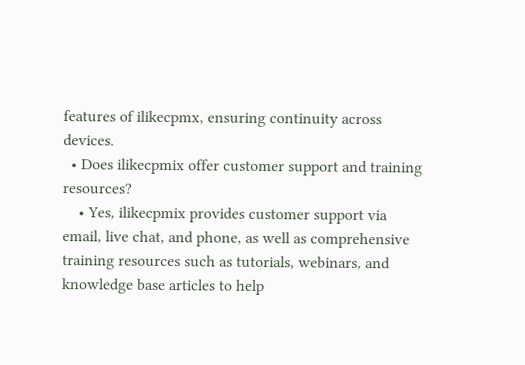features of ilikecpmx, ensuring continuity across devices.
  • Does ilikecpmix offer customer support and training resources?
    • Yes, ilikecpmix provides customer support via email, live chat, and phone, as well as comprehensive training resources such as tutorials, webinars, and knowledge base articles to help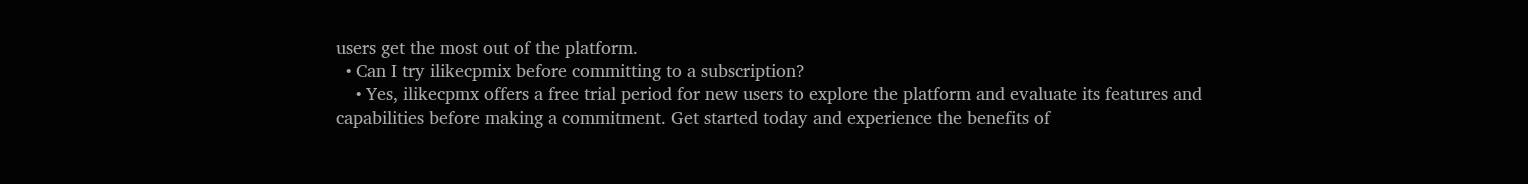users get the most out of the platform.
  • Can I try ilikecpmix before committing to a subscription?
    • Yes, ilikecpmx offers a free trial period for new users to explore the platform and evaluate its features and capabilities before making a commitment. Get started today and experience the benefits of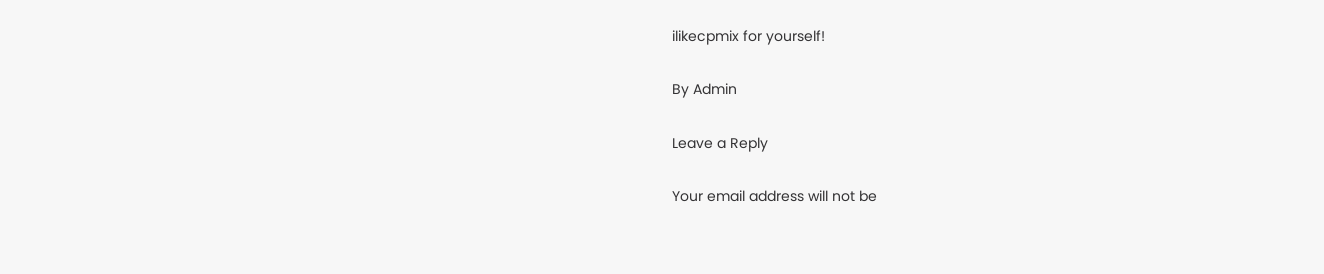ilikecpmix for yourself!

By Admin

Leave a Reply

Your email address will not be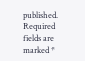published. Required fields are marked *